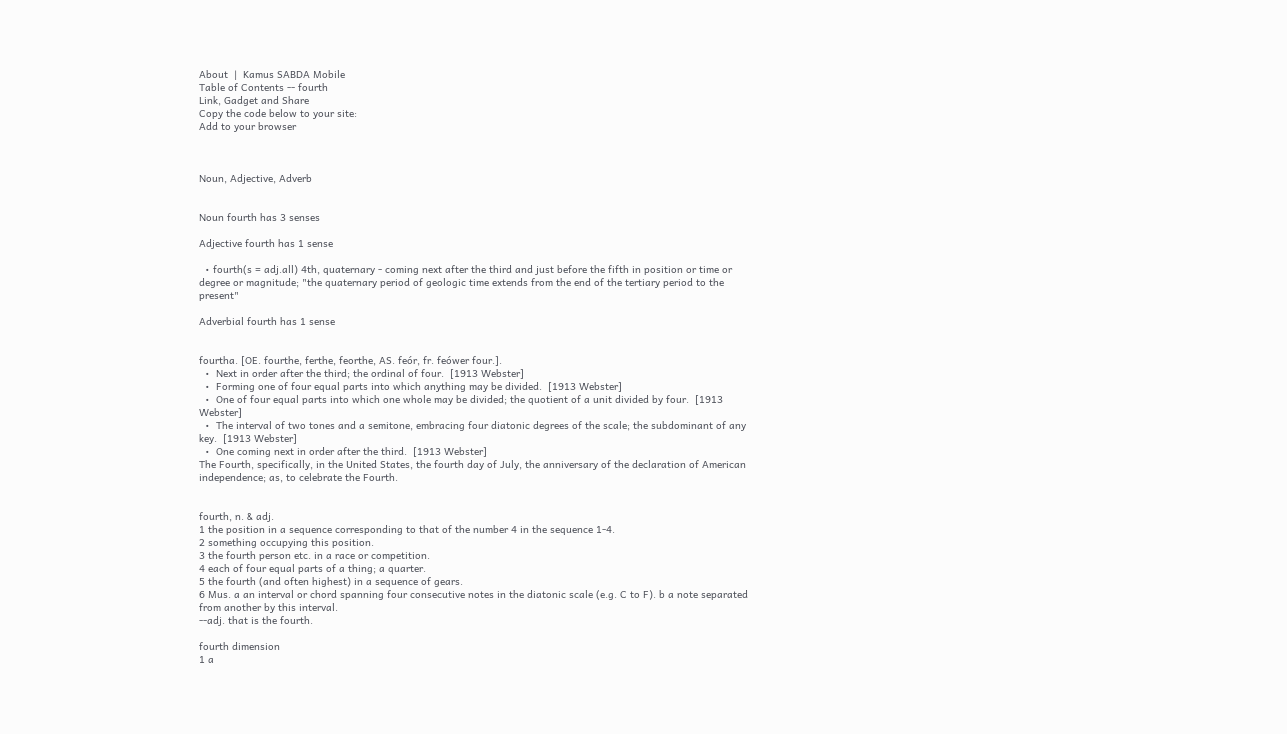About  |  Kamus SABDA Mobile
Table of Contents -- fourth
Link, Gadget and Share
Copy the code below to your site:
Add to your browser



Noun, Adjective, Adverb


Noun fourth has 3 senses

Adjective fourth has 1 sense

  • fourth(s = adj.all) 4th, quaternary - coming next after the third and just before the fifth in position or time or degree or magnitude; "the quaternary period of geologic time extends from the end of the tertiary period to the present"

Adverbial fourth has 1 sense


fourtha. [OE. fourthe, ferthe, feorthe, AS. feór, fr. feówer four.].
  •  Next in order after the third; the ordinal of four.  [1913 Webster]
  •  Forming one of four equal parts into which anything may be divided.  [1913 Webster]
  •  One of four equal parts into which one whole may be divided; the quotient of a unit divided by four.  [1913 Webster]
  •  The interval of two tones and a semitone, embracing four diatonic degrees of the scale; the subdominant of any key.  [1913 Webster]
  •  One coming next in order after the third.  [1913 Webster]
The Fourth, specifically, in the United States, the fourth day of July, the anniversary of the declaration of American independence; as, to celebrate the Fourth.


fourth, n. & adj.
1 the position in a sequence corresponding to that of the number 4 in the sequence 1-4.
2 something occupying this position.
3 the fourth person etc. in a race or competition.
4 each of four equal parts of a thing; a quarter.
5 the fourth (and often highest) in a sequence of gears.
6 Mus. a an interval or chord spanning four consecutive notes in the diatonic scale (e.g. C to F). b a note separated from another by this interval.
--adj. that is the fourth.

fourth dimension
1 a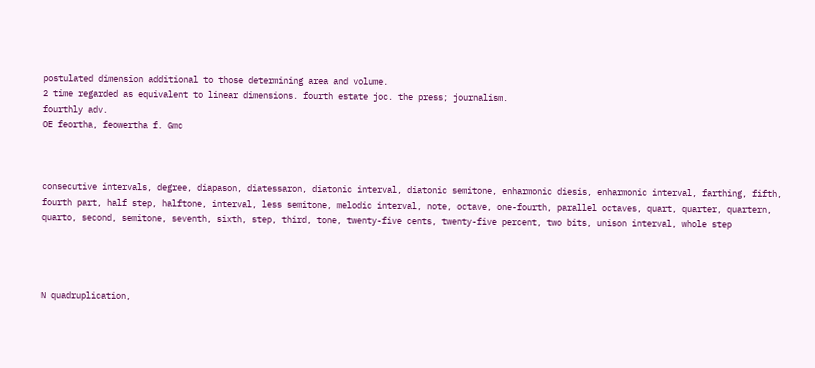postulated dimension additional to those determining area and volume.
2 time regarded as equivalent to linear dimensions. fourth estate joc. the press; journalism.
fourthly adv.
OE feortha, feowertha f. Gmc



consecutive intervals, degree, diapason, diatessaron, diatonic interval, diatonic semitone, enharmonic diesis, enharmonic interval, farthing, fifth, fourth part, half step, halftone, interval, less semitone, melodic interval, note, octave, one-fourth, parallel octaves, quart, quarter, quartern, quarto, second, semitone, seventh, sixth, step, third, tone, twenty-five cents, twenty-five percent, two bits, unison interval, whole step




N quadruplication,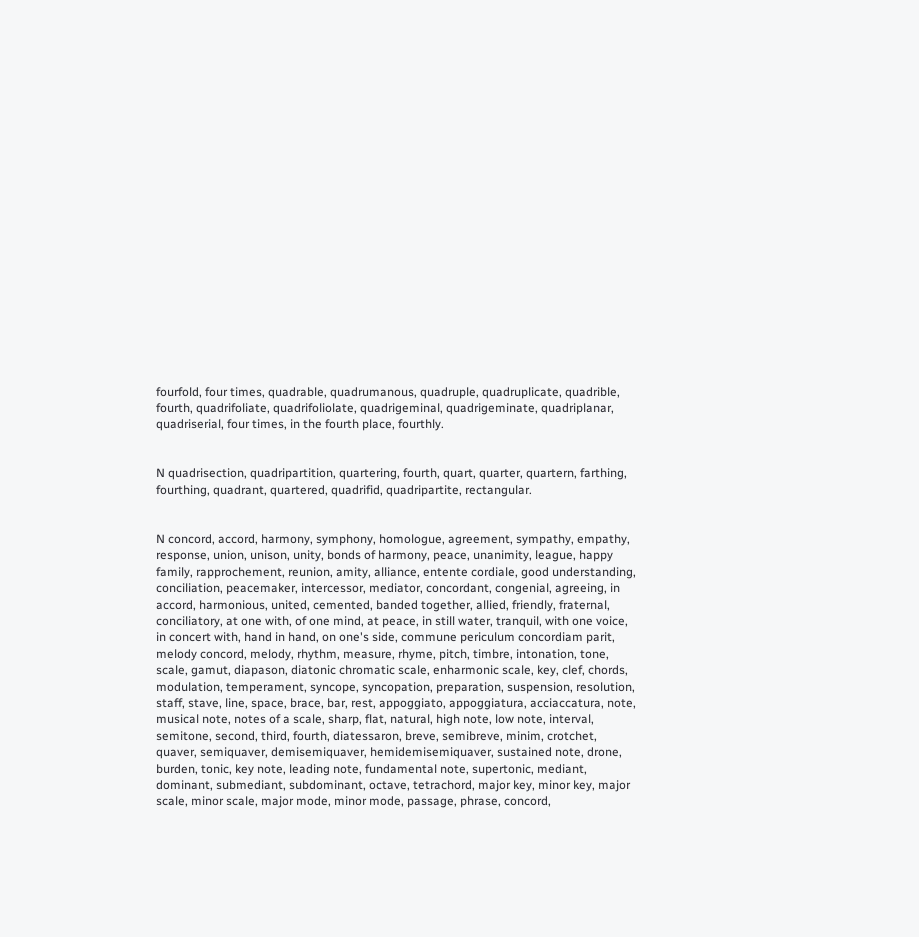fourfold, four times, quadrable, quadrumanous, quadruple, quadruplicate, quadrible, fourth, quadrifoliate, quadrifoliolate, quadrigeminal, quadrigeminate, quadriplanar, quadriserial, four times, in the fourth place, fourthly.


N quadrisection, quadripartition, quartering, fourth, quart, quarter, quartern, farthing, fourthing, quadrant, quartered, quadrifid, quadripartite, rectangular.


N concord, accord, harmony, symphony, homologue, agreement, sympathy, empathy, response, union, unison, unity, bonds of harmony, peace, unanimity, league, happy family, rapprochement, reunion, amity, alliance, entente cordiale, good understanding, conciliation, peacemaker, intercessor, mediator, concordant, congenial, agreeing, in accord, harmonious, united, cemented, banded together, allied, friendly, fraternal, conciliatory, at one with, of one mind, at peace, in still water, tranquil, with one voice, in concert with, hand in hand, on one's side, commune periculum concordiam parit, melody concord, melody, rhythm, measure, rhyme, pitch, timbre, intonation, tone, scale, gamut, diapason, diatonic chromatic scale, enharmonic scale, key, clef, chords, modulation, temperament, syncope, syncopation, preparation, suspension, resolution, staff, stave, line, space, brace, bar, rest, appoggiato, appoggiatura, acciaccatura, note, musical note, notes of a scale, sharp, flat, natural, high note, low note, interval, semitone, second, third, fourth, diatessaron, breve, semibreve, minim, crotchet, quaver, semiquaver, demisemiquaver, hemidemisemiquaver, sustained note, drone, burden, tonic, key note, leading note, fundamental note, supertonic, mediant, dominant, submediant, subdominant, octave, tetrachord, major key, minor key, major scale, minor scale, major mode, minor mode, passage, phrase, concord,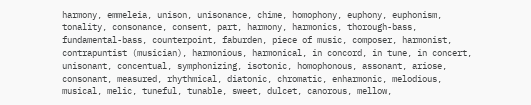harmony, emmeleia, unison, unisonance, chime, homophony, euphony, euphonism, tonality, consonance, consent, part, harmony, harmonics, thorough-bass, fundamental-bass, counterpoint, faburden, piece of music, composer, harmonist, contrapuntist (musician), harmonious, harmonical, in concord, in tune, in concert, unisonant, concentual, symphonizing, isotonic, homophonous, assonant, ariose, consonant, measured, rhythmical, diatonic, chromatic, enharmonic, melodious, musical, melic, tuneful, tunable, sweet, dulcet, canorous, mellow,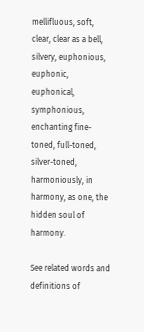mellifluous, soft, clear, clear as a bell, silvery, euphonious, euphonic, euphonical, symphonious, enchanting fine-toned, full-toned, silver-toned, harmoniously, in harmony, as one, the hidden soul of harmony.

See related words and definitions of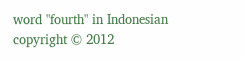word "fourth" in Indonesian
copyright © 2012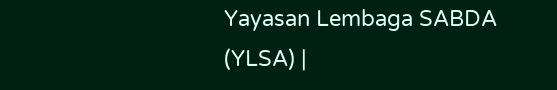Yayasan Lembaga SABDA (YLSA) |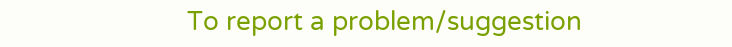To report a problem/suggestion